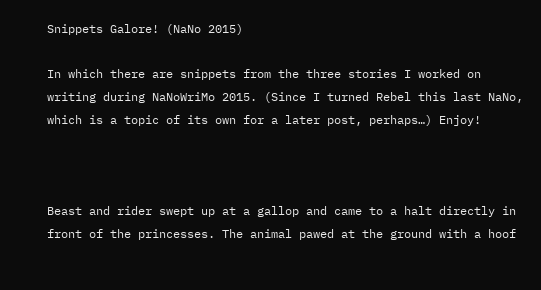Snippets Galore! (NaNo 2015)

In which there are snippets from the three stories I worked on writing during NaNoWriMo 2015. (Since I turned Rebel this last NaNo, which is a topic of its own for a later post, perhaps…) Enjoy!



Beast and rider swept up at a gallop and came to a halt directly in front of the princesses. The animal pawed at the ground with a hoof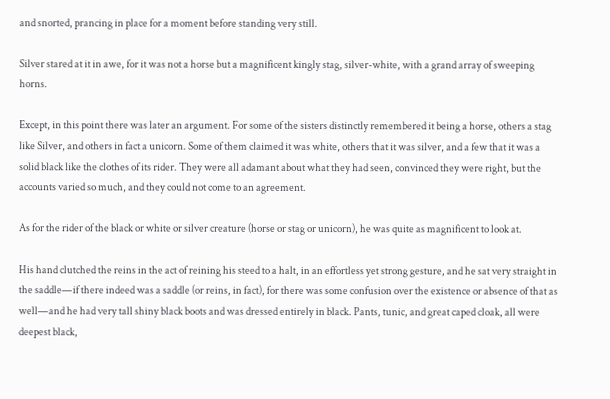and snorted, prancing in place for a moment before standing very still.

Silver stared at it in awe, for it was not a horse but a magnificent kingly stag, silver-white, with a grand array of sweeping horns.

Except, in this point there was later an argument. For some of the sisters distinctly remembered it being a horse, others a stag like Silver, and others in fact a unicorn. Some of them claimed it was white, others that it was silver, and a few that it was a solid black like the clothes of its rider. They were all adamant about what they had seen, convinced they were right, but the accounts varied so much, and they could not come to an agreement.

As for the rider of the black or white or silver creature (horse or stag or unicorn), he was quite as magnificent to look at.

His hand clutched the reins in the act of reining his steed to a halt, in an effortless yet strong gesture, and he sat very straight in the saddle—if there indeed was a saddle (or reins, in fact), for there was some confusion over the existence or absence of that as well—and he had very tall shiny black boots and was dressed entirely in black. Pants, tunic, and great caped cloak, all were deepest black,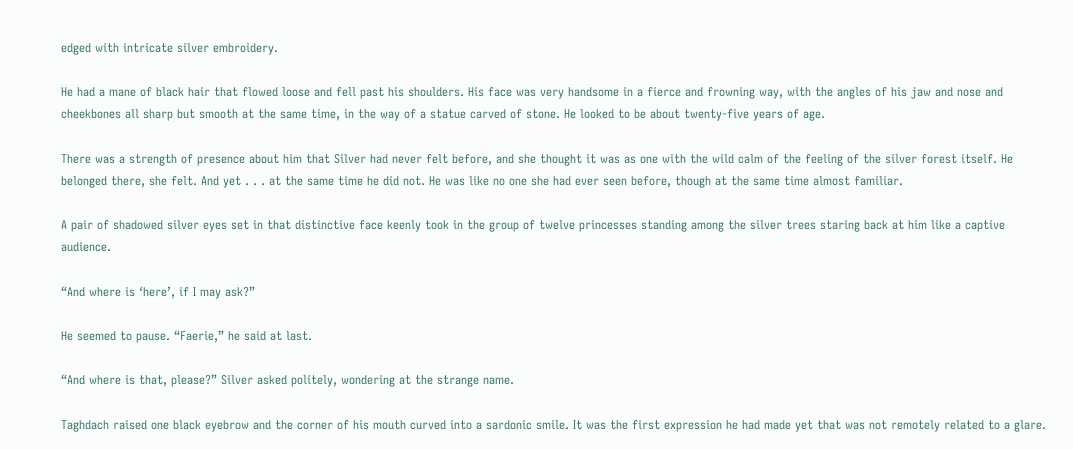edged with intricate silver embroidery.

He had a mane of black hair that flowed loose and fell past his shoulders. His face was very handsome in a fierce and frowning way, with the angles of his jaw and nose and cheekbones all sharp but smooth at the same time, in the way of a statue carved of stone. He looked to be about twenty-five years of age.

There was a strength of presence about him that Silver had never felt before, and she thought it was as one with the wild calm of the feeling of the silver forest itself. He belonged there, she felt. And yet . . . at the same time he did not. He was like no one she had ever seen before, though at the same time almost familiar.

A pair of shadowed silver eyes set in that distinctive face keenly took in the group of twelve princesses standing among the silver trees staring back at him like a captive audience.

“And where is ‘here’, if I may ask?”

He seemed to pause. “Faerie,” he said at last.

“And where is that, please?” Silver asked politely, wondering at the strange name.

Taghdach raised one black eyebrow and the corner of his mouth curved into a sardonic smile. It was the first expression he had made yet that was not remotely related to a glare.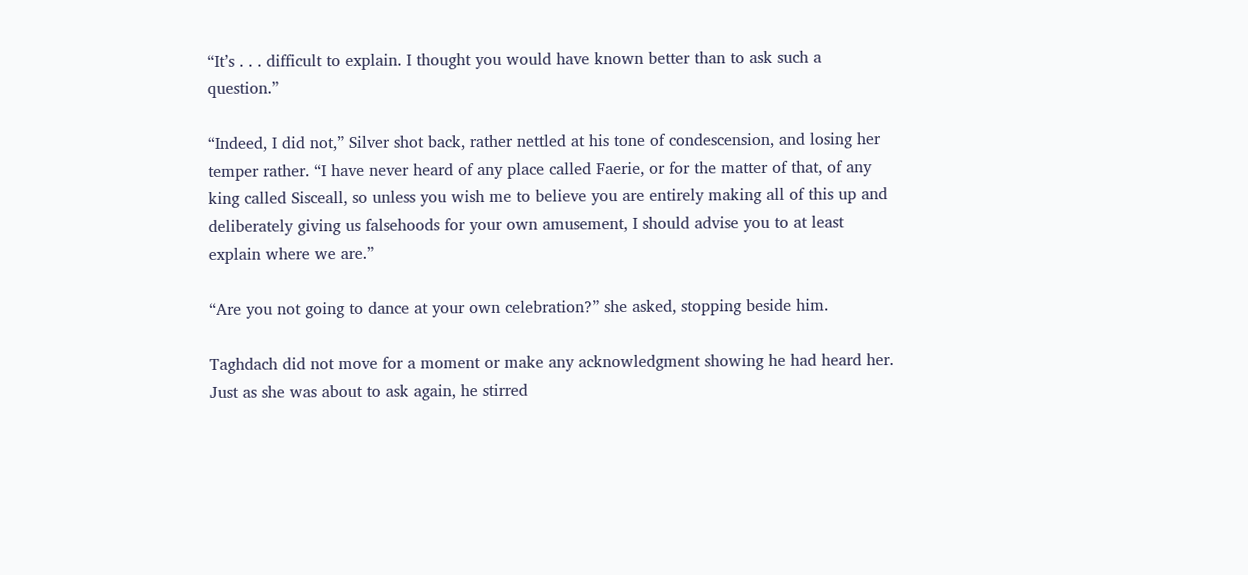“It’s . . . difficult to explain. I thought you would have known better than to ask such a question.”

“Indeed, I did not,” Silver shot back, rather nettled at his tone of condescension, and losing her temper rather. “I have never heard of any place called Faerie, or for the matter of that, of any king called Sisceall, so unless you wish me to believe you are entirely making all of this up and deliberately giving us falsehoods for your own amusement, I should advise you to at least explain where we are.”

“Are you not going to dance at your own celebration?” she asked, stopping beside him.

Taghdach did not move for a moment or make any acknowledgment showing he had heard her. Just as she was about to ask again, he stirred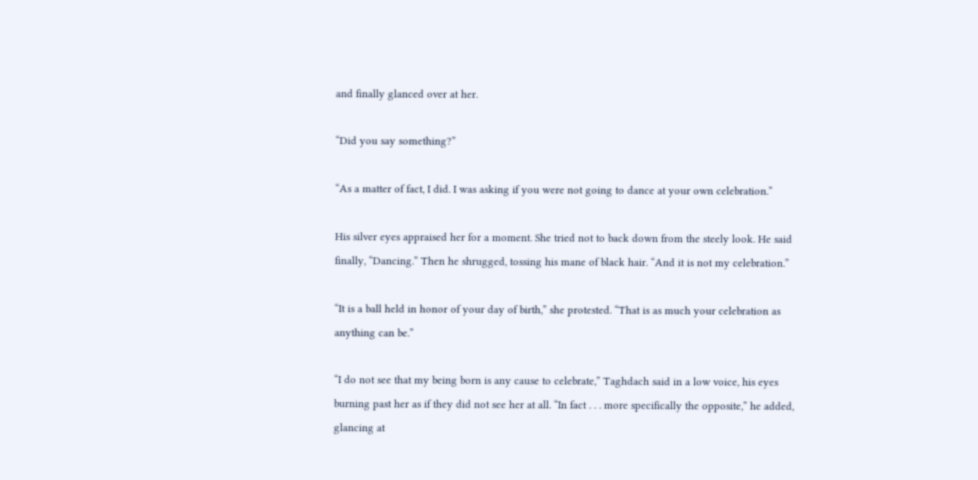and finally glanced over at her.

“Did you say something?”

“As a matter of fact, I did. I was asking if you were not going to dance at your own celebration.”

His silver eyes appraised her for a moment. She tried not to back down from the steely look. He said finally, “Dancing.” Then he shrugged, tossing his mane of black hair. “And it is not my celebration.”

“It is a ball held in honor of your day of birth,” she protested. “That is as much your celebration as anything can be.”

“I do not see that my being born is any cause to celebrate,” Taghdach said in a low voice, his eyes burning past her as if they did not see her at all. “In fact . . . more specifically the opposite,” he added, glancing at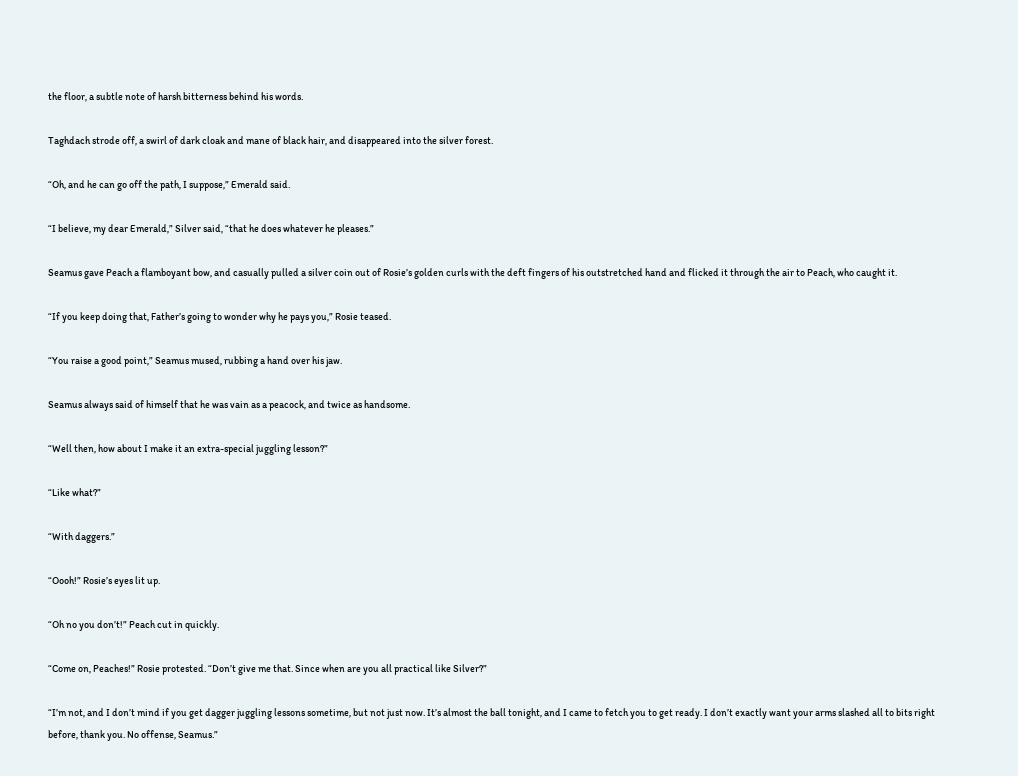the floor, a subtle note of harsh bitterness behind his words.

Taghdach strode off, a swirl of dark cloak and mane of black hair, and disappeared into the silver forest.

“Oh, and he can go off the path, I suppose,” Emerald said.

“I believe, my dear Emerald,” Silver said, “that he does whatever he pleases.”

Seamus gave Peach a flamboyant bow, and casually pulled a silver coin out of Rosie’s golden curls with the deft fingers of his outstretched hand and flicked it through the air to Peach, who caught it.

“If you keep doing that, Father’s going to wonder why he pays you,” Rosie teased.

“You raise a good point,” Seamus mused, rubbing a hand over his jaw.

Seamus always said of himself that he was vain as a peacock, and twice as handsome.

“Well then, how about I make it an extra-special juggling lesson?”

“Like what?”

“With daggers.”

“Oooh!” Rosie’s eyes lit up.

“Oh no you don’t!” Peach cut in quickly.

“Come on, Peaches!” Rosie protested. “Don’t give me that. Since when are you all practical like Silver?”

“I’m not, and I don’t mind if you get dagger juggling lessons sometime, but not just now. It’s almost the ball tonight, and I came to fetch you to get ready. I don’t exactly want your arms slashed all to bits right before, thank you. No offense, Seamus.”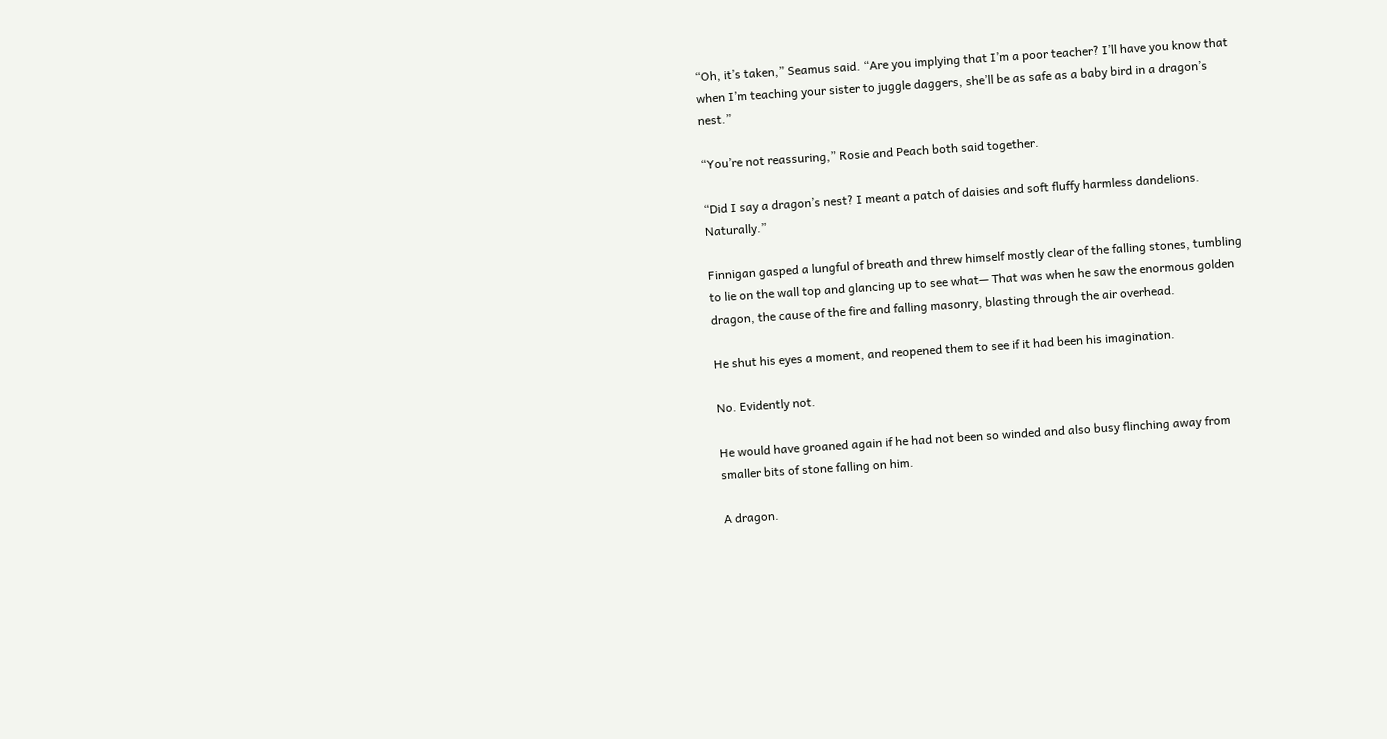“Oh, it’s taken,” Seamus said. “Are you implying that I’m a poor teacher? I’ll have you know that when I’m teaching your sister to juggle daggers, she’ll be as safe as a baby bird in a dragon’s nest.”

“You’re not reassuring,” Rosie and Peach both said together.

“Did I say a dragon’s nest? I meant a patch of daisies and soft fluffy harmless dandelions. Naturally.”

Finnigan gasped a lungful of breath and threw himself mostly clear of the falling stones, tumbling to lie on the wall top and glancing up to see what— That was when he saw the enormous golden dragon, the cause of the fire and falling masonry, blasting through the air overhead.

He shut his eyes a moment, and reopened them to see if it had been his imagination.

No. Evidently not.

He would have groaned again if he had not been so winded and also busy flinching away from smaller bits of stone falling on him.

A dragon.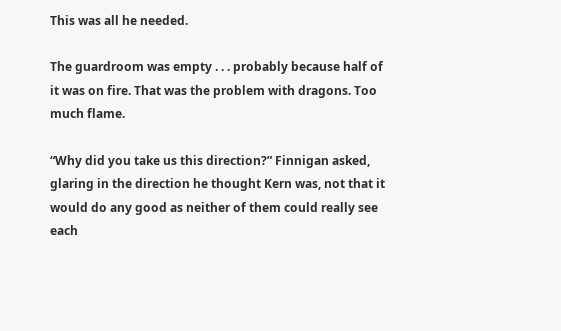This was all he needed.

The guardroom was empty . . . probably because half of it was on fire. That was the problem with dragons. Too much flame.

“Why did you take us this direction?” Finnigan asked, glaring in the direction he thought Kern was, not that it would do any good as neither of them could really see each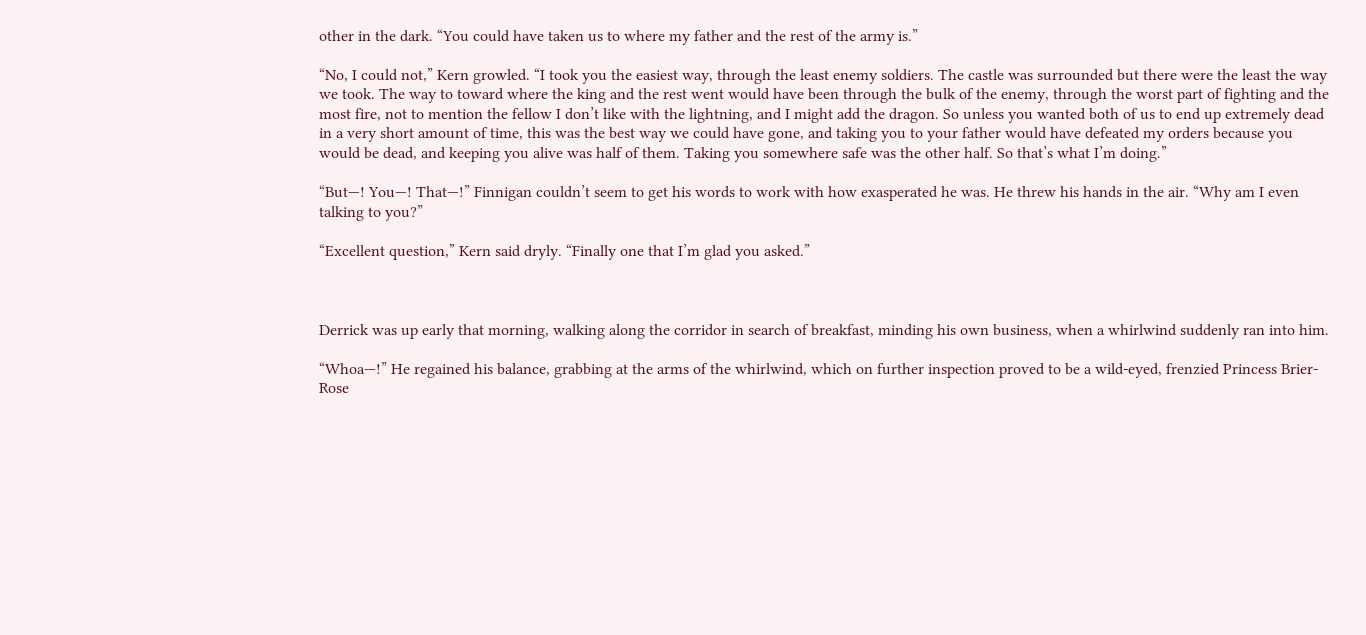other in the dark. “You could have taken us to where my father and the rest of the army is.”

“No, I could not,” Kern growled. “I took you the easiest way, through the least enemy soldiers. The castle was surrounded but there were the least the way we took. The way to toward where the king and the rest went would have been through the bulk of the enemy, through the worst part of fighting and the most fire, not to mention the fellow I don’t like with the lightning, and I might add the dragon. So unless you wanted both of us to end up extremely dead in a very short amount of time, this was the best way we could have gone, and taking you to your father would have defeated my orders because you would be dead, and keeping you alive was half of them. Taking you somewhere safe was the other half. So that’s what I’m doing.”

“But—! You—! That—!” Finnigan couldn’t seem to get his words to work with how exasperated he was. He threw his hands in the air. “Why am I even talking to you?”

“Excellent question,” Kern said dryly. “Finally one that I’m glad you asked.”



Derrick was up early that morning, walking along the corridor in search of breakfast, minding his own business, when a whirlwind suddenly ran into him.

“Whoa—!” He regained his balance, grabbing at the arms of the whirlwind, which on further inspection proved to be a wild-eyed, frenzied Princess Brier-Rose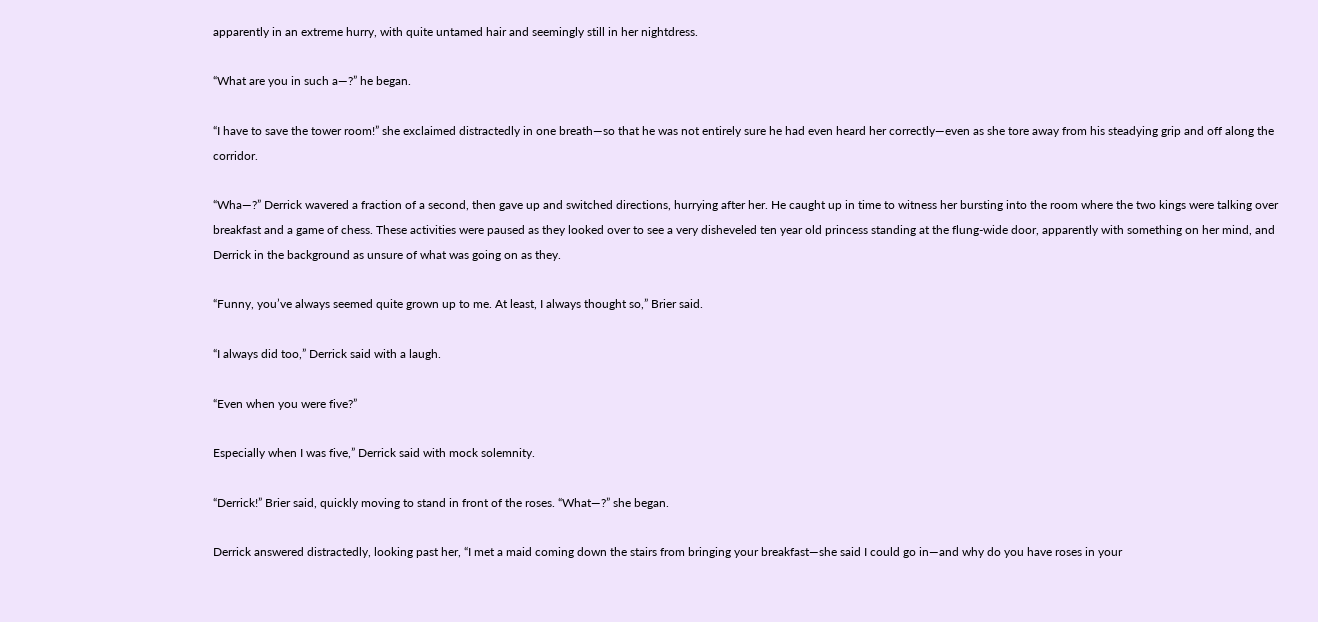apparently in an extreme hurry, with quite untamed hair and seemingly still in her nightdress.

“What are you in such a—?” he began.

“I have to save the tower room!” she exclaimed distractedly in one breath—so that he was not entirely sure he had even heard her correctly—even as she tore away from his steadying grip and off along the corridor.

“Wha—?” Derrick wavered a fraction of a second, then gave up and switched directions, hurrying after her. He caught up in time to witness her bursting into the room where the two kings were talking over breakfast and a game of chess. These activities were paused as they looked over to see a very disheveled ten year old princess standing at the flung-wide door, apparently with something on her mind, and Derrick in the background as unsure of what was going on as they.

“Funny, you’ve always seemed quite grown up to me. At least, I always thought so,” Brier said.

“I always did too,” Derrick said with a laugh.

“Even when you were five?”

Especially when I was five,” Derrick said with mock solemnity.

“Derrick!” Brier said, quickly moving to stand in front of the roses. “What—?” she began.

Derrick answered distractedly, looking past her, “I met a maid coming down the stairs from bringing your breakfast—she said I could go in—and why do you have roses in your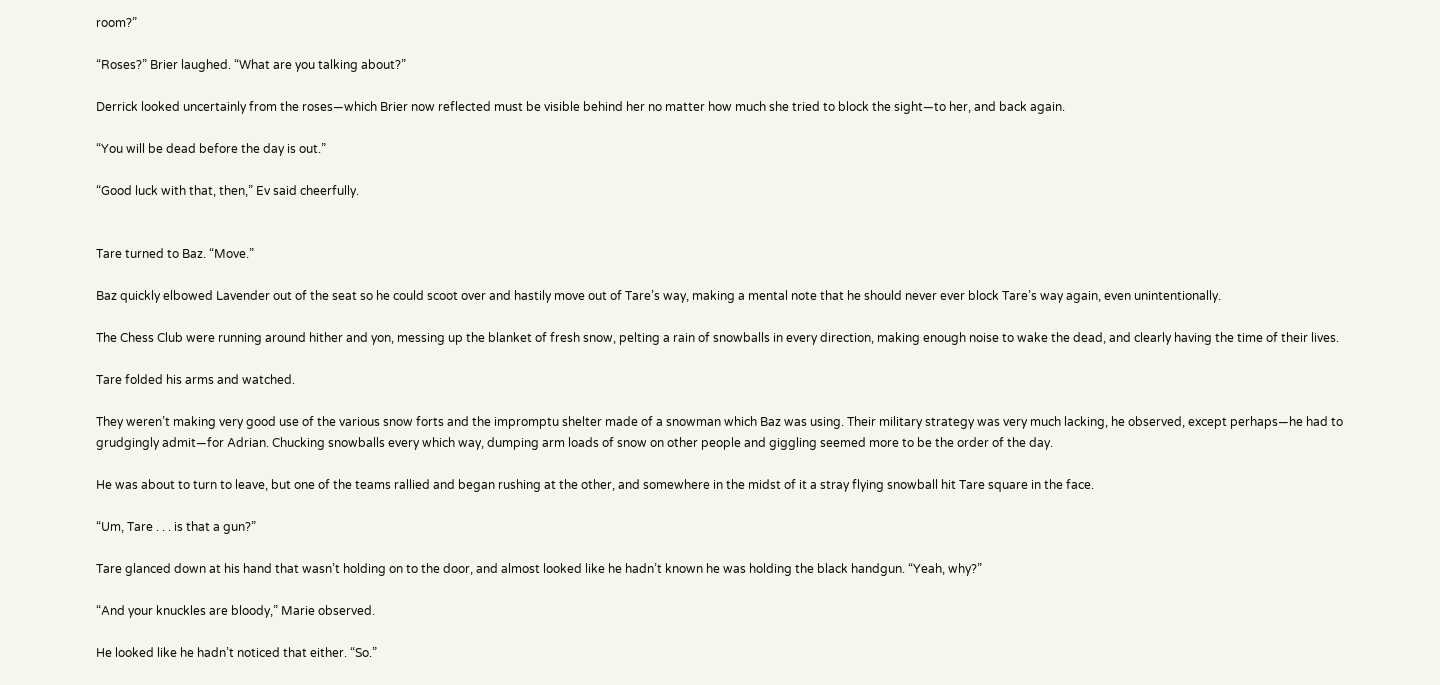room?”

“Roses?” Brier laughed. “What are you talking about?”

Derrick looked uncertainly from the roses—which Brier now reflected must be visible behind her no matter how much she tried to block the sight—to her, and back again.

“You will be dead before the day is out.”

“Good luck with that, then,” Ev said cheerfully.


Tare turned to Baz. “Move.”

Baz quickly elbowed Lavender out of the seat so he could scoot over and hastily move out of Tare’s way, making a mental note that he should never ever block Tare’s way again, even unintentionally.

The Chess Club were running around hither and yon, messing up the blanket of fresh snow, pelting a rain of snowballs in every direction, making enough noise to wake the dead, and clearly having the time of their lives.

Tare folded his arms and watched.

They weren’t making very good use of the various snow forts and the impromptu shelter made of a snowman which Baz was using. Their military strategy was very much lacking, he observed, except perhaps—he had to grudgingly admit—for Adrian. Chucking snowballs every which way, dumping arm loads of snow on other people and giggling seemed more to be the order of the day.

He was about to turn to leave, but one of the teams rallied and began rushing at the other, and somewhere in the midst of it a stray flying snowball hit Tare square in the face.

“Um, Tare . . . is that a gun?”

Tare glanced down at his hand that wasn’t holding on to the door, and almost looked like he hadn’t known he was holding the black handgun. “Yeah, why?”

“And your knuckles are bloody,” Marie observed.

He looked like he hadn’t noticed that either. “So.”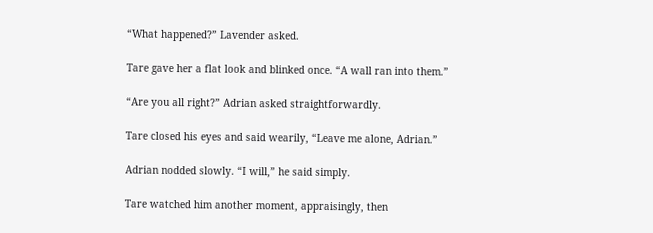“What happened?” Lavender asked.

Tare gave her a flat look and blinked once. “A wall ran into them.”

“Are you all right?” Adrian asked straightforwardly.

Tare closed his eyes and said wearily, “Leave me alone, Adrian.”

Adrian nodded slowly. “I will,” he said simply.

Tare watched him another moment, appraisingly, then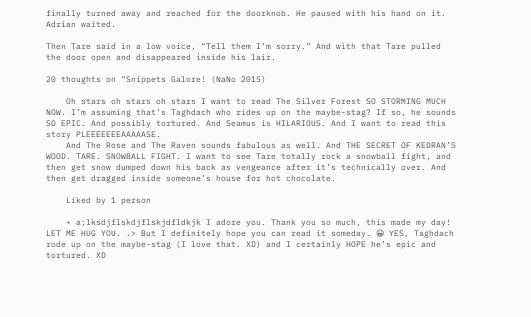finally turned away and reached for the doorknob. He paused with his hand on it. Adrian waited.

Then Tare said in a low voice, “Tell them I’m sorry.” And with that Tare pulled the door open and disappeared inside his lair.

20 thoughts on “Snippets Galore! (NaNo 2015)

    Oh stars oh stars oh stars I want to read The Silver Forest SO STORMING MUCH NOW. I’m assuming that’s Taghdach who rides up on the maybe-stag? If so, he sounds SO EPIC. And possibly tortured. And Seamus is HILARIOUS. And I want to read this story PLEEEEEEEAAAAASE.
    And The Rose and The Raven sounds fabulous as well. And THE SECRET OF KEDRAN’S WOOD. TARE. SNOWBALL FIGHT. I want to see Tare totally rock a snowball fight, and then get snow dumped down his back as vengeance after it’s technically over. And then get dragged inside someone’s house for hot chocolate.

    Liked by 1 person

    • a;lksdjflskdjflskjdfldkjk I adore you. Thank you so much, this made my day! LET ME HUG YOU. .> But I definitely hope you can read it someday. 😀 YES, Taghdach rode up on the maybe-stag (I love that. XD) and I certainly HOPE he’s epic and tortured. XD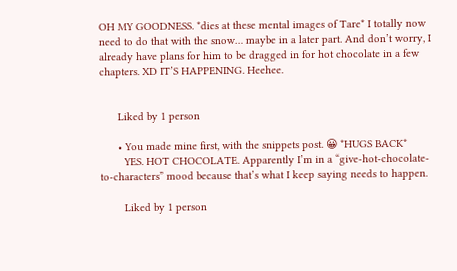OH MY GOODNESS. *dies at these mental images of Tare* I totally now need to do that with the snow… maybe in a later part. And don’t worry, I already have plans for him to be dragged in for hot chocolate in a few chapters. XD IT’S HAPPENING. Heehee.


      Liked by 1 person

      • You made mine first, with the snippets post. 😀 *HUGS BACK*
        YES. HOT CHOCOLATE. Apparently I’m in a “give-hot-chocolate-to-characters” mood because that’s what I keep saying needs to happen.

        Liked by 1 person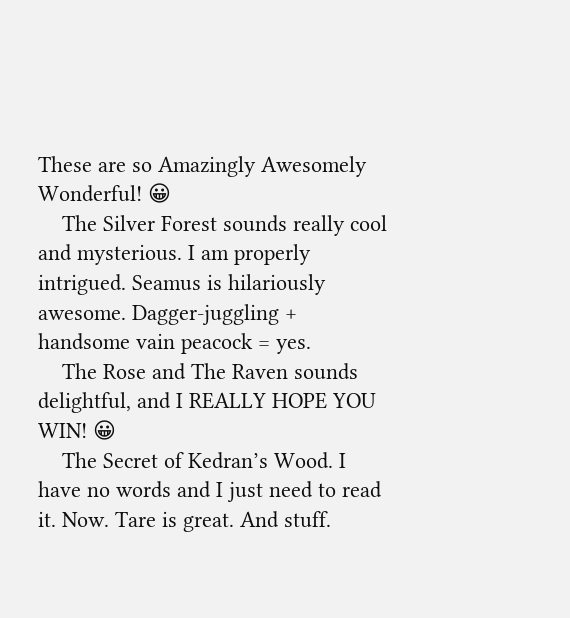These are so Amazingly Awesomely Wonderful! 😀
    The Silver Forest sounds really cool and mysterious. I am properly intrigued. Seamus is hilariously awesome. Dagger-juggling + handsome vain peacock = yes.
    The Rose and The Raven sounds delightful, and I REALLY HOPE YOU WIN! 😀
    The Secret of Kedran’s Wood. I have no words and I just need to read it. Now. Tare is great. And stuff.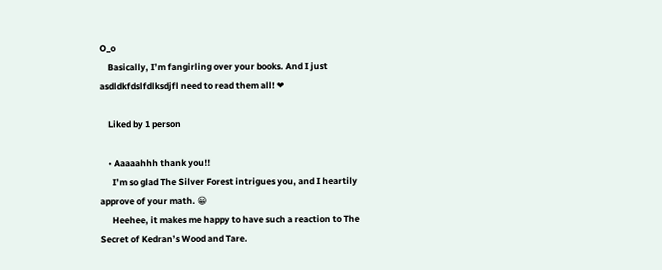O_o
    Basically, I’m fangirling over your books. And I just asdldkfdslfdlksdjfl need to read them all! ❤

    Liked by 1 person

    • Aaaaahhh thank you!!
      I’m so glad The Silver Forest intrigues you, and I heartily approve of your math. 😀
      Heehee, it makes me happy to have such a reaction to The Secret of Kedran’s Wood and Tare.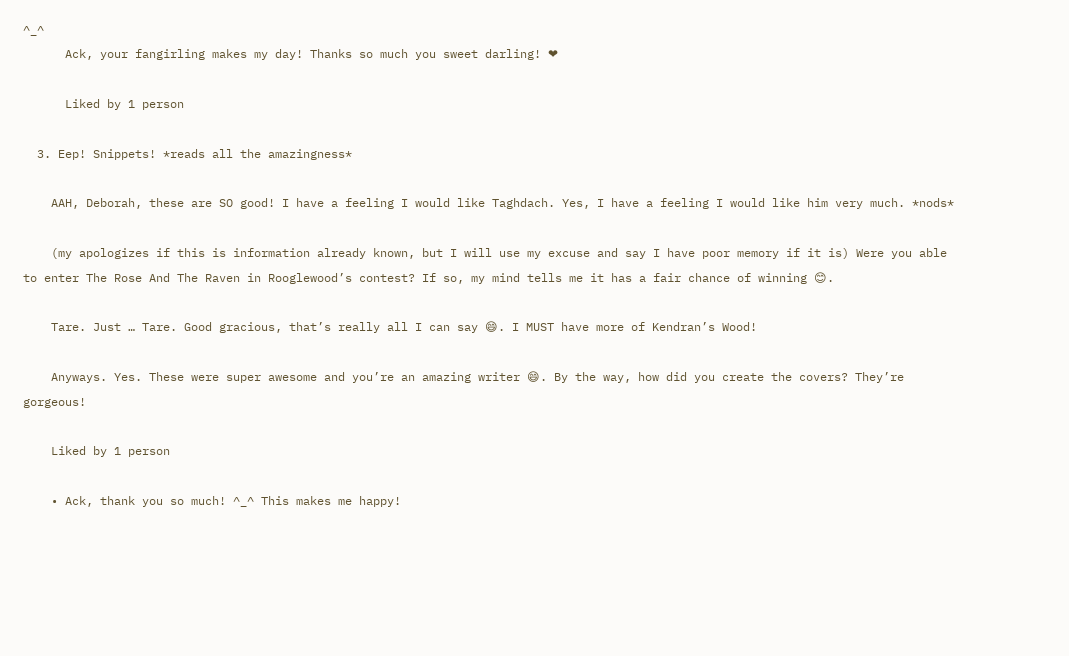^_^
      Ack, your fangirling makes my day! Thanks so much you sweet darling! ❤

      Liked by 1 person

  3. Eep! Snippets! *reads all the amazingness*

    AAH, Deborah, these are SO good! I have a feeling I would like Taghdach. Yes, I have a feeling I would like him very much. *nods*

    (my apologizes if this is information already known, but I will use my excuse and say I have poor memory if it is) Were you able to enter The Rose And The Raven in Rooglewood’s contest? If so, my mind tells me it has a fair chance of winning 😊.

    Tare. Just … Tare. Good gracious, that’s really all I can say 😄. I MUST have more of Kendran’s Wood!

    Anyways. Yes. These were super awesome and you’re an amazing writer 😄. By the way, how did you create the covers? They’re gorgeous!

    Liked by 1 person

    • Ack, thank you so much! ^_^ This makes me happy!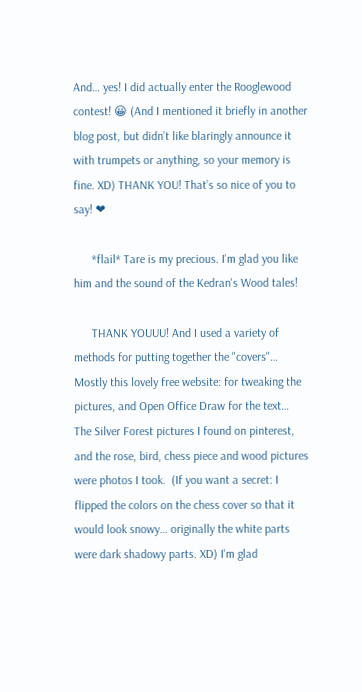And… yes! I did actually enter the Rooglewood contest! 😀 (And I mentioned it briefly in another blog post, but didn’t like blaringly announce it with trumpets or anything, so your memory is fine. XD) THANK YOU! That’s so nice of you to say! ❤

      *flail* Tare is my precious. I'm glad you like him and the sound of the Kedran's Wood tales!

      THANK YOUUU! And I used a variety of methods for putting together the "covers"… Mostly this lovely free website: for tweaking the pictures, and Open Office Draw for the text… The Silver Forest pictures I found on pinterest, and the rose, bird, chess piece and wood pictures were photos I took.  (If you want a secret: I flipped the colors on the chess cover so that it would look snowy… originally the white parts were dark shadowy parts. XD) I'm glad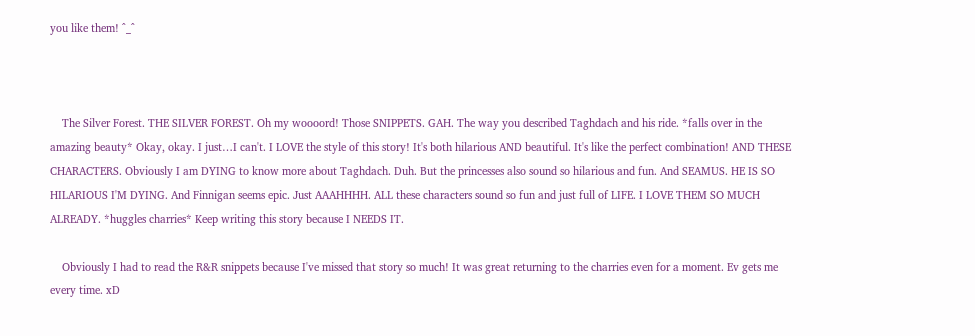you like them! ^_^



    The Silver Forest. THE SILVER FOREST. Oh my woooord! Those SNIPPETS. GAH. The way you described Taghdach and his ride. *falls over in the amazing beauty* Okay, okay. I just…I can't. I LOVE the style of this story! It's both hilarious AND beautiful. It's like the perfect combination! AND THESE CHARACTERS. Obviously I am DYING to know more about Taghdach. Duh. But the princesses also sound so hilarious and fun. And SEAMUS. HE IS SO HILARIOUS I'M DYING. And Finnigan seems epic. Just AAAHHHH. ALL these characters sound so fun and just full of LIFE. I LOVE THEM SO MUCH ALREADY. *huggles charries* Keep writing this story because I NEEDS IT.

    Obviously I had to read the R&R snippets because I've missed that story so much! It was great returning to the charries even for a moment. Ev gets me every time. xD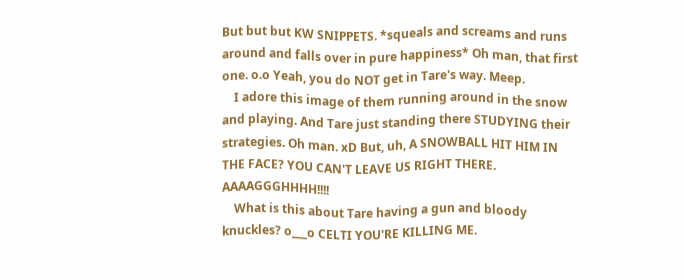But but but KW SNIPPETS. *squeals and screams and runs around and falls over in pure happiness* Oh man, that first one. o.o Yeah, you do NOT get in Tare's way. Meep.
    I adore this image of them running around in the snow and playing. And Tare just standing there STUDYING their strategies. Oh man. xD But, uh, A SNOWBALL HIT HIM IN THE FACE? YOU CAN'T LEAVE US RIGHT THERE. AAAAGGGHHHH!!!!
    What is this about Tare having a gun and bloody knuckles? o___o CELTI YOU'RE KILLING ME.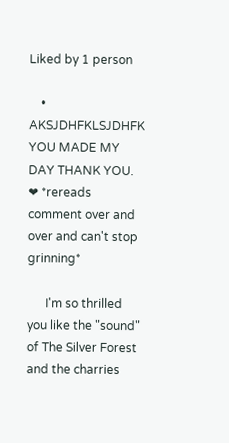Liked by 1 person

    • AKSJDHFKLSJDHFK YOU MADE MY DAY THANK YOU. ❤ *rereads comment over and over and can't stop grinning*

      I'm so thrilled you like the "sound" of The Silver Forest and the charries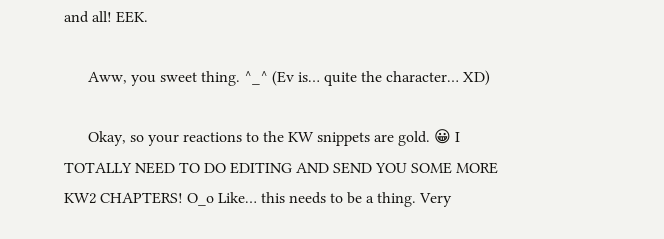and all! EEK.

      Aww, you sweet thing. ^_^ (Ev is… quite the character… XD)

      Okay, so your reactions to the KW snippets are gold. 😀 I TOTALLY NEED TO DO EDITING AND SEND YOU SOME MORE KW2 CHAPTERS! O_o Like… this needs to be a thing. Very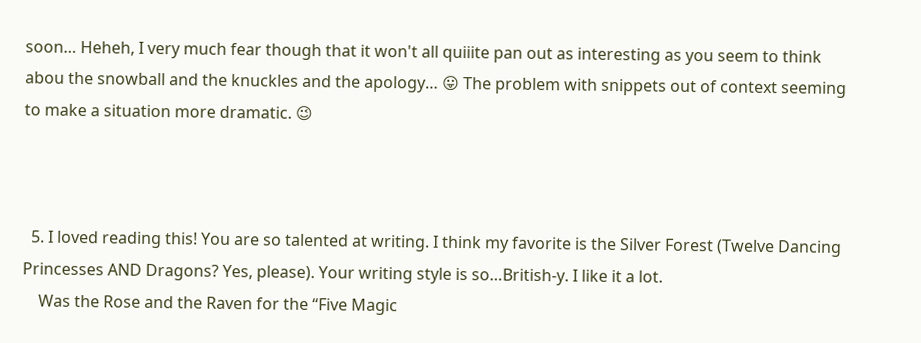soon… Heheh, I very much fear though that it won't all quiiite pan out as interesting as you seem to think abou the snowball and the knuckles and the apology… 😛 The problem with snippets out of context seeming to make a situation more dramatic. 😉



  5. I loved reading this! You are so talented at writing. I think my favorite is the Silver Forest (Twelve Dancing Princesses AND Dragons? Yes, please). Your writing style is so…British-y. I like it a lot.
    Was the Rose and the Raven for the “Five Magic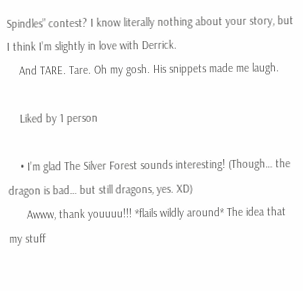Spindles” contest? I know literally nothing about your story, but I think I’m slightly in love with Derrick.
    And TARE. Tare. Oh my gosh. His snippets made me laugh.

    Liked by 1 person

    • I’m glad The Silver Forest sounds interesting! (Though… the dragon is bad… but still dragons, yes. XD)
      Awww, thank youuuu!!! *flails wildly around* The idea that my stuff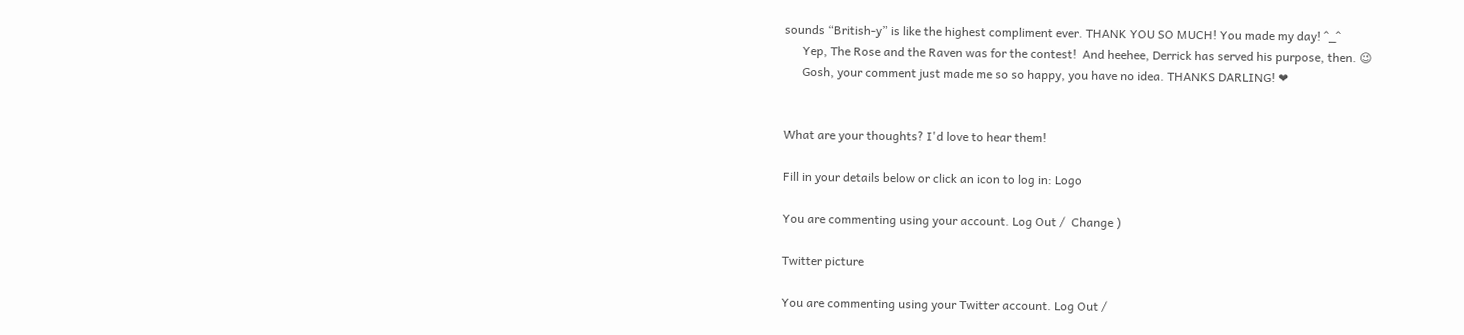sounds “British-y” is like the highest compliment ever. THANK YOU SO MUCH! You made my day! ^_^
      Yep, The Rose and the Raven was for the contest!  And heehee, Derrick has served his purpose, then. 😉
      Gosh, your comment just made me so so happy, you have no idea. THANKS DARLING! ❤


What are your thoughts? I'd love to hear them!

Fill in your details below or click an icon to log in: Logo

You are commenting using your account. Log Out /  Change )

Twitter picture

You are commenting using your Twitter account. Log Out /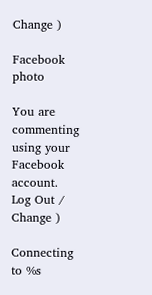Change )

Facebook photo

You are commenting using your Facebook account. Log Out /  Change )

Connecting to %s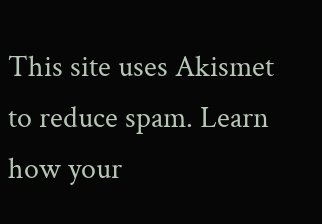This site uses Akismet to reduce spam. Learn how your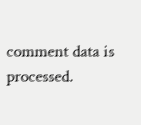comment data is processed.